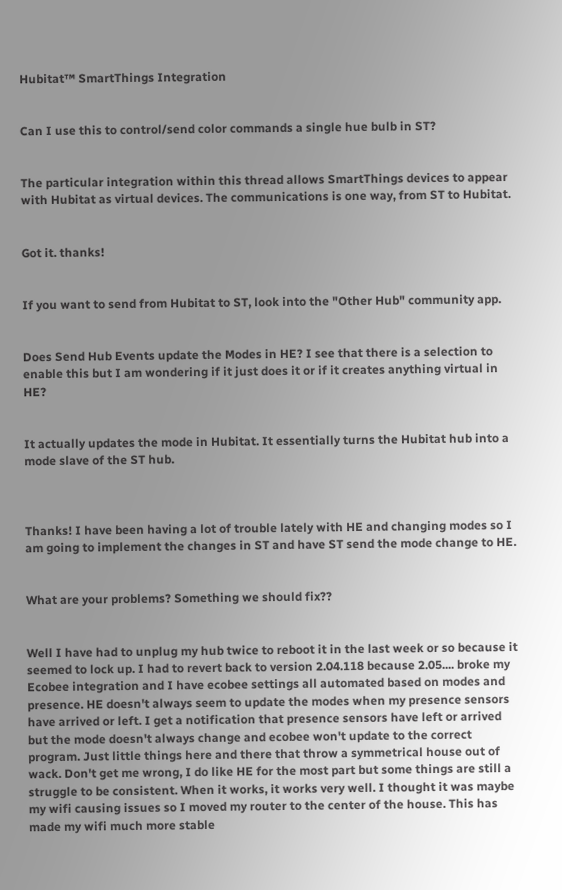Hubitat™ SmartThings Integration


Can I use this to control/send color commands a single hue bulb in ST?


The particular integration within this thread allows SmartThings devices to appear with Hubitat as virtual devices. The communications is one way, from ST to Hubitat.


Got it. thanks!


If you want to send from Hubitat to ST, look into the "Other Hub" community app.


Does Send Hub Events update the Modes in HE? I see that there is a selection to enable this but I am wondering if it just does it or if it creates anything virtual in HE?


It actually updates the mode in Hubitat. It essentially turns the Hubitat hub into a mode slave of the ST hub.



Thanks! I have been having a lot of trouble lately with HE and changing modes so I am going to implement the changes in ST and have ST send the mode change to HE.


What are your problems? Something we should fix??


Well I have had to unplug my hub twice to reboot it in the last week or so because it seemed to lock up. I had to revert back to version 2.04.118 because 2.05.... broke my Ecobee integration and I have ecobee settings all automated based on modes and presence. HE doesn't always seem to update the modes when my presence sensors have arrived or left. I get a notification that presence sensors have left or arrived but the mode doesn't always change and ecobee won't update to the correct program. Just little things here and there that throw a symmetrical house out of wack. Don't get me wrong, I do like HE for the most part but some things are still a struggle to be consistent. When it works, it works very well. I thought it was maybe my wifi causing issues so I moved my router to the center of the house. This has made my wifi much more stable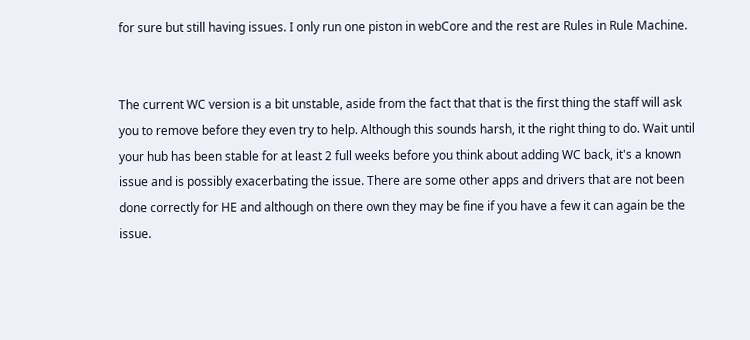for sure but still having issues. I only run one piston in webCore and the rest are Rules in Rule Machine.


The current WC version is a bit unstable, aside from the fact that that is the first thing the staff will ask you to remove before they even try to help. Although this sounds harsh, it the right thing to do. Wait until your hub has been stable for at least 2 full weeks before you think about adding WC back, it's a known issue and is possibly exacerbating the issue. There are some other apps and drivers that are not been done correctly for HE and although on there own they may be fine if you have a few it can again be the issue.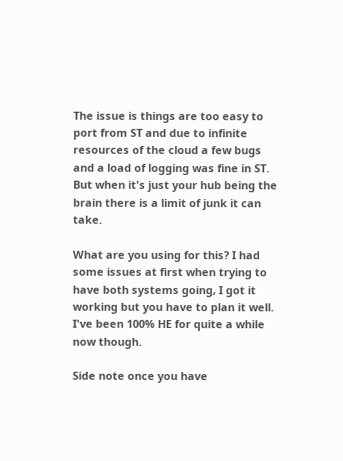The issue is things are too easy to port from ST and due to infinite resources of the cloud a few bugs and a load of logging was fine in ST. But when it's just your hub being the brain there is a limit of junk it can take.

What are you using for this? I had some issues at first when trying to have both systems going, I got it working but you have to plan it well.
I've been 100% HE for quite a while now though.

Side note once you have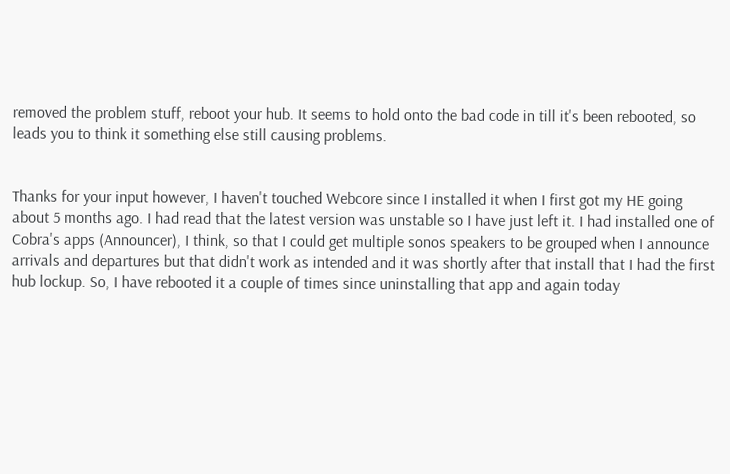removed the problem stuff, reboot your hub. It seems to hold onto the bad code in till it's been rebooted, so leads you to think it something else still causing problems.


Thanks for your input however, I haven't touched Webcore since I installed it when I first got my HE going about 5 months ago. I had read that the latest version was unstable so I have just left it. I had installed one of Cobra's apps (Announcer), I think, so that I could get multiple sonos speakers to be grouped when I announce arrivals and departures but that didn't work as intended and it was shortly after that install that I had the first hub lockup. So, I have rebooted it a couple of times since uninstalling that app and again today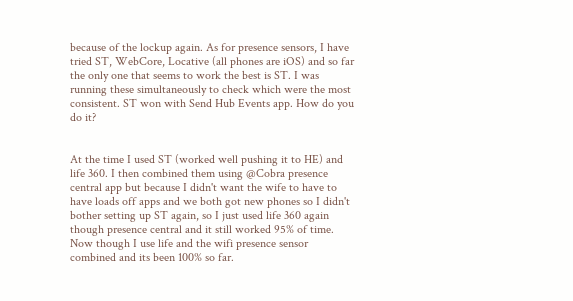because of the lockup again. As for presence sensors, I have tried ST, WebCore, Locative (all phones are iOS) and so far the only one that seems to work the best is ST. I was running these simultaneously to check which were the most consistent. ST won with Send Hub Events app. How do you do it?


At the time I used ST (worked well pushing it to HE) and life 360. I then combined them using @Cobra presence central app but because I didn't want the wife to have to have loads off apps and we both got new phones so I didn't bother setting up ST again, so I just used life 360 again though presence central and it still worked 95% of time. Now though I use life and the wifi presence sensor combined and its been 100% so far.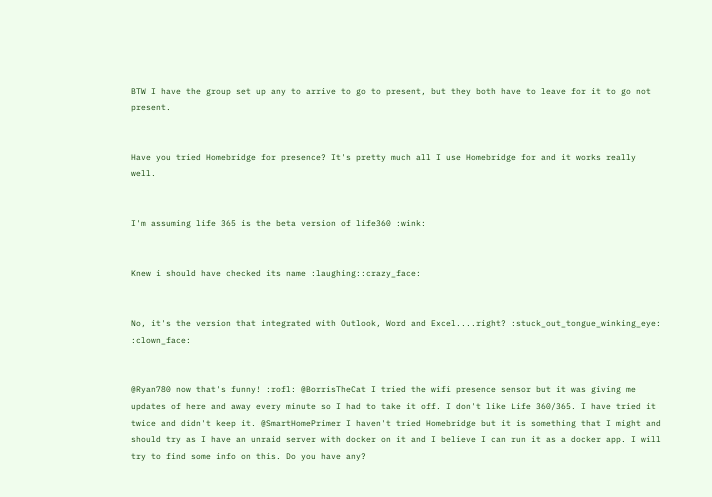BTW I have the group set up any to arrive to go to present, but they both have to leave for it to go not present.


Have you tried Homebridge for presence? It's pretty much all I use Homebridge for and it works really well.


I'm assuming life 365 is the beta version of life360 :wink:


Knew i should have checked its name :laughing::crazy_face:


No, it's the version that integrated with Outlook, Word and Excel....right? :stuck_out_tongue_winking_eye: :clown_face:


@Ryan780 now that's funny! :rofl: @BorrisTheCat I tried the wifi presence sensor but it was giving me updates of here and away every minute so I had to take it off. I don't like Life 360/365. I have tried it twice and didn't keep it. @SmartHomePrimer I haven't tried Homebridge but it is something that I might and should try as I have an unraid server with docker on it and I believe I can run it as a docker app. I will try to find some info on this. Do you have any?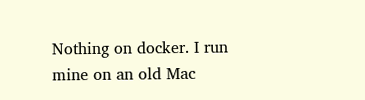Nothing on docker. I run mine on an old Mac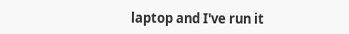laptop and I've run it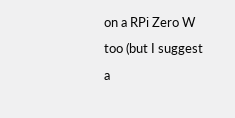on a RPi Zero W too (but I suggest a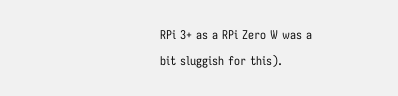RPi 3+ as a RPi Zero W was a bit sluggish for this).